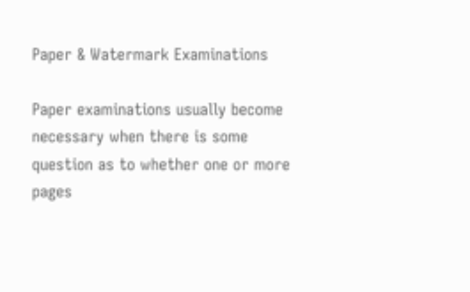Paper & Watermark Examinations

Paper examinations usually become necessary when there is some question as to whether one or more pages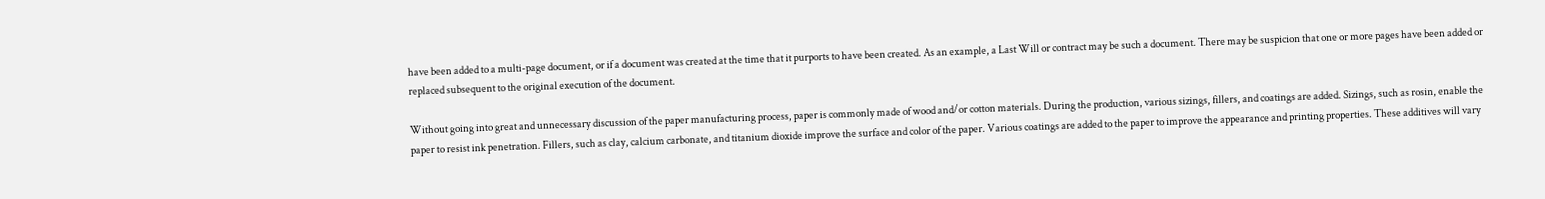have been added to a multi-page document, or if a document was created at the time that it purports to have been created. As an example, a Last Will or contract may be such a document. There may be suspicion that one or more pages have been added or replaced subsequent to the original execution of the document.

Without going into great and unnecessary discussion of the paper manufacturing process, paper is commonly made of wood and/or cotton materials. During the production, various sizings, fillers, and coatings are added. Sizings, such as rosin, enable the paper to resist ink penetration. Fillers, such as clay, calcium carbonate, and titanium dioxide improve the surface and color of the paper. Various coatings are added to the paper to improve the appearance and printing properties. These additives will vary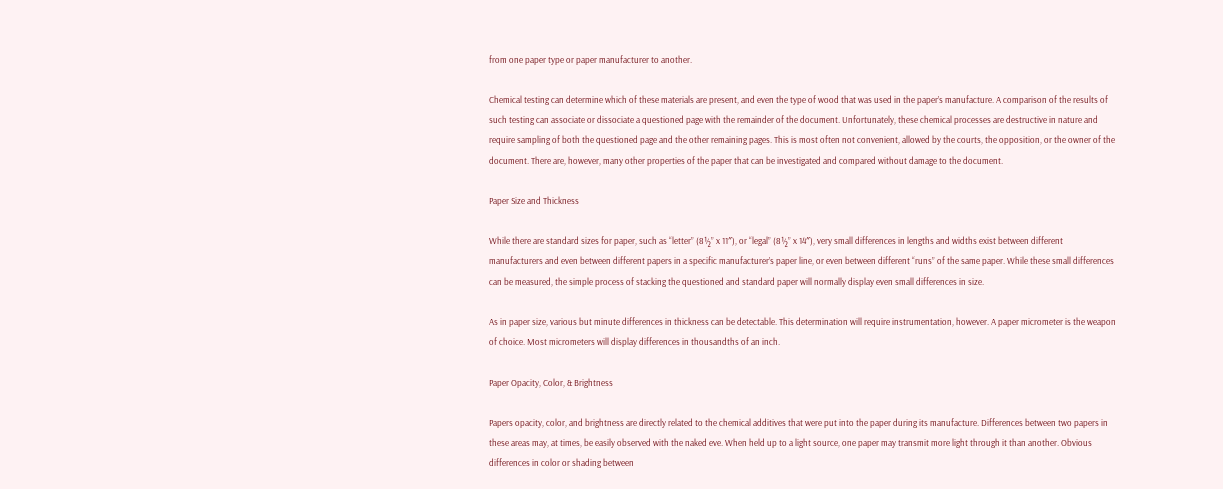from one paper type or paper manufacturer to another.

Chemical testing can determine which of these materials are present, and even the type of wood that was used in the paper’s manufacture. A comparison of the results of such testing can associate or dissociate a questioned page with the remainder of the document. Unfortunately, these chemical processes are destructive in nature and require sampling of both the questioned page and the other remaining pages. This is most often not convenient, allowed by the courts, the opposition, or the owner of the document. There are, however, many other properties of the paper that can be investigated and compared without damage to the document.

Paper Size and Thickness

While there are standard sizes for paper, such as “letter” (8½” x 11″), or “legal” (8½” x 14″), very small differences in lengths and widths exist between different manufacturers and even between different papers in a specific manufacturer’s paper line, or even between different “runs” of the same paper. While these small differences can be measured, the simple process of stacking the questioned and standard paper will normally display even small differences in size.

As in paper size, various but minute differences in thickness can be detectable. This determination will require instrumentation, however. A paper micrometer is the weapon of choice. Most micrometers will display differences in thousandths of an inch.

Paper Opacity, Color, & Brightness

Papers opacity, color, and brightness are directly related to the chemical additives that were put into the paper during its manufacture. Differences between two papers in these areas may, at times, be easily observed with the naked eve. When held up to a light source, one paper may transmit more light through it than another. Obvious differences in color or shading between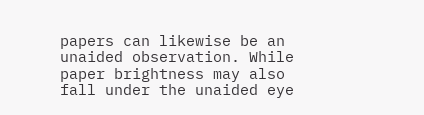papers can likewise be an unaided observation. While paper brightness may also fall under the unaided eye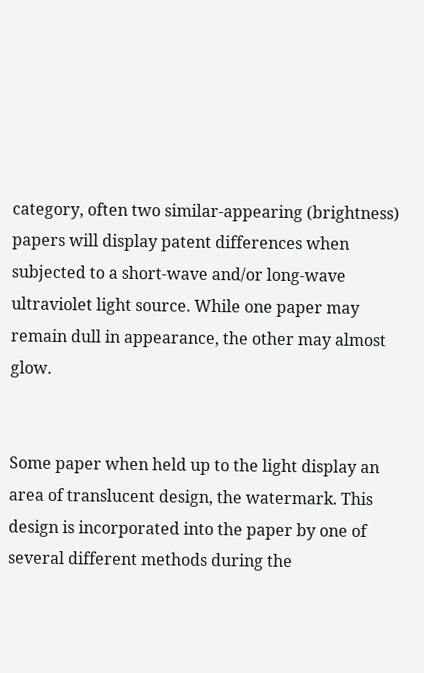category, often two similar-appearing (brightness) papers will display patent differences when subjected to a short-wave and/or long-wave ultraviolet light source. While one paper may remain dull in appearance, the other may almost glow.


Some paper when held up to the light display an area of translucent design, the watermark. This design is incorporated into the paper by one of several different methods during the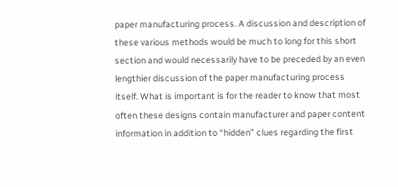paper manufacturing process. A discussion and description of these various methods would be much to long for this short section and would necessarily have to be preceded by an even lengthier discussion of the paper manufacturing process itself. What is important is for the reader to know that most often these designs contain manufacturer and paper content information in addition to “hidden” clues regarding the first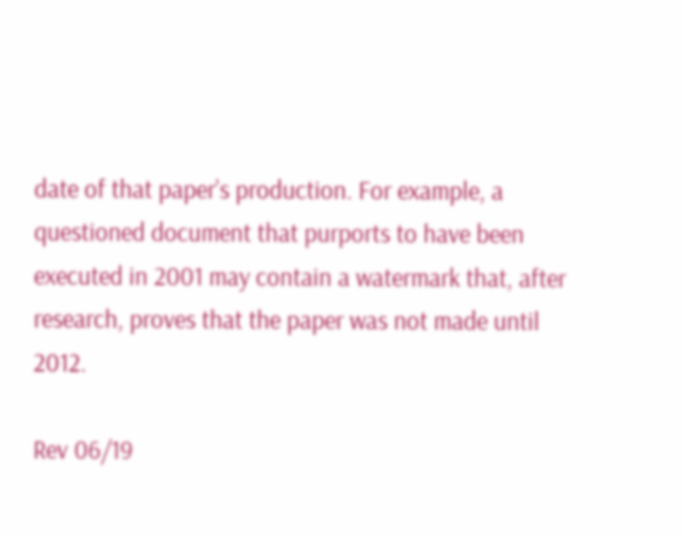date of that paper’s production. For example, a questioned document that purports to have been executed in 2001 may contain a watermark that, after research, proves that the paper was not made until 2012.

Rev 06/19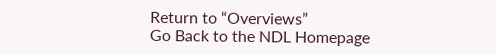Return to “Overviews”
Go Back to the NDL Homepage